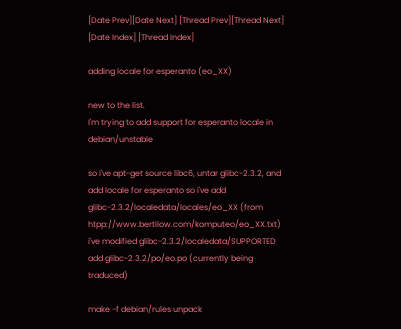[Date Prev][Date Next] [Thread Prev][Thread Next] [Date Index] [Thread Index]

adding locale for esperanto (eo_XX)

new to the list.
I'm trying to add support for esperanto locale in debian/unstable

so i've apt-get source libc6, untar glibc-2.3.2, and add locale for esperanto so i've add glibc-2.3.2/localedata/locales/eo_XX (from htpp://www.bertilow.com/komputeo/eo_XX.txt)
i've modified glibc-2.3.2/localedata/SUPPORTED
add glibc-2.3.2/po/eo.po (currently being traduced)

make -f debian/rules unpack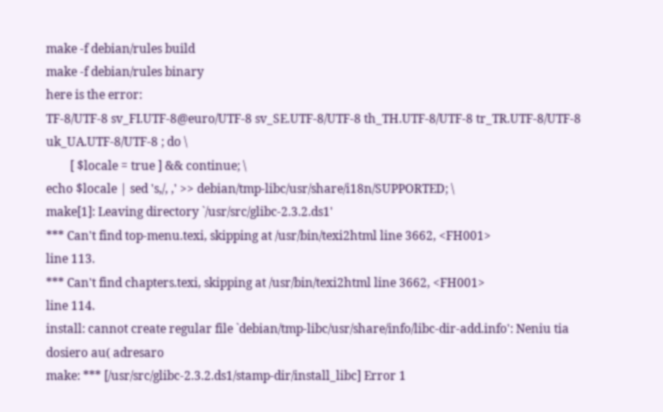make -f debian/rules build
make -f debian/rules binary
here is the error:
TF-8/UTF-8 sv_FI.UTF-8@euro/UTF-8 sv_SE.UTF-8/UTF-8 th_TH.UTF-8/UTF-8 tr_TR.UTF-8/UTF-8 uk_UA.UTF-8/UTF-8 ; do \
        [ $locale = true ] && continue; \
echo $locale | sed 's,/, ,' >> debian/tmp-libc/usr/share/i18n/SUPPORTED; \
make[1]: Leaving directory `/usr/src/glibc-2.3.2.ds1'
*** Can't find top-menu.texi, skipping at /usr/bin/texi2html line 3662, <FH001>
line 113.
*** Can't find chapters.texi, skipping at /usr/bin/texi2html line 3662, <FH001>
line 114.
install: cannot create regular file `debian/tmp-libc/usr/share/info/libc-dir-add.info': Neniu tia dosiero au( adresaro
make: *** [/usr/src/glibc-2.3.2.ds1/stamp-dir/install_libc] Error 1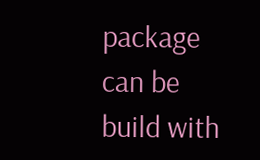package can be build with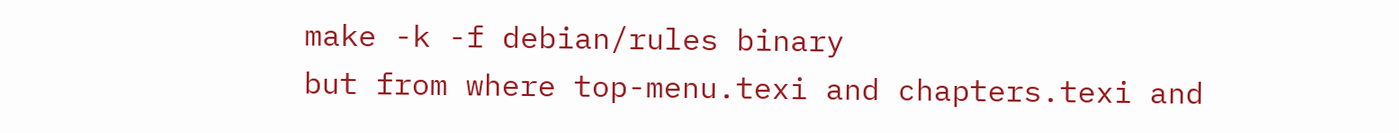make -k -f debian/rules binary
but from where top-menu.texi and chapters.texi and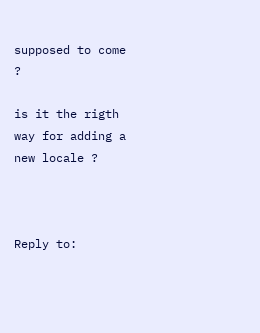supposed to come ?

is it the rigth way for adding a new locale ?



Reply to: